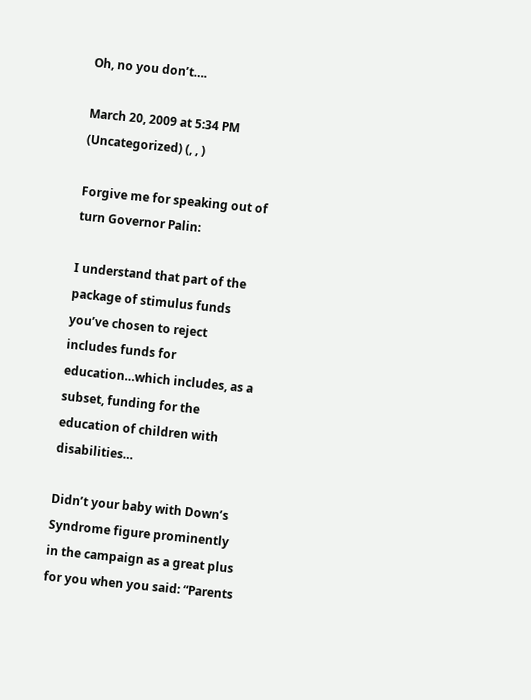Oh, no you don’t….

March 20, 2009 at 5:34 PM (Uncategorized) (, , )

Forgive me for speaking out of turn Governor Palin:

I understand that part of the package of stimulus funds you’ve chosen to reject includes funds for education…which includes, as a subset, funding for the education of children with disabilities…

Didn’t your baby with Down’s Syndrome figure prominently in the campaign as a great plus for you when you said: “Parents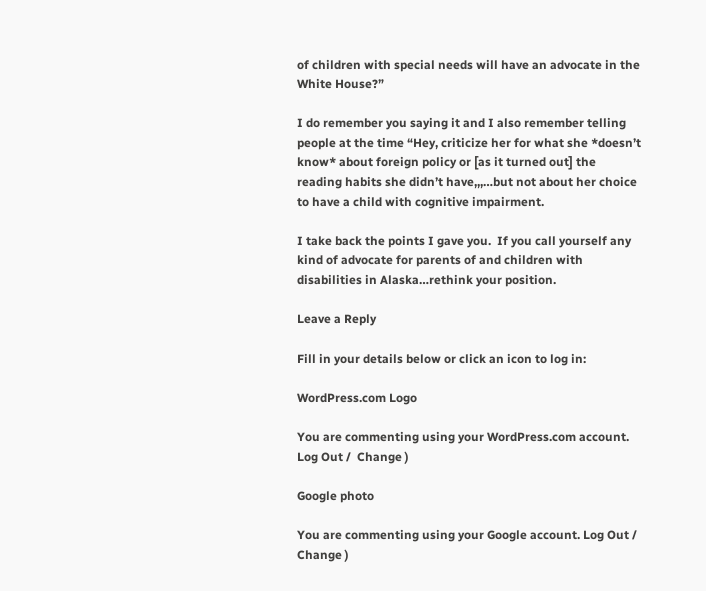of children with special needs will have an advocate in the White House?”

I do remember you saying it and I also remember telling people at the time “Hey, criticize her for what she *doesn’t know* about foreign policy or [as it turned out] the reading habits she didn’t have,,,…but not about her choice to have a child with cognitive impairment.

I take back the points I gave you.  If you call yourself any kind of advocate for parents of and children with disabilities in Alaska…rethink your position.

Leave a Reply

Fill in your details below or click an icon to log in:

WordPress.com Logo

You are commenting using your WordPress.com account. Log Out /  Change )

Google photo

You are commenting using your Google account. Log Out /  Change )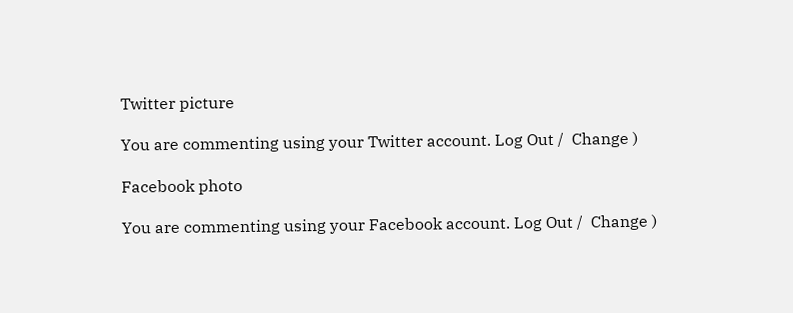Twitter picture

You are commenting using your Twitter account. Log Out /  Change )

Facebook photo

You are commenting using your Facebook account. Log Out /  Change )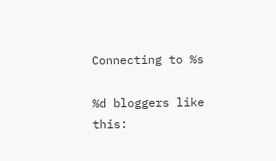Connecting to %s

%d bloggers like this: